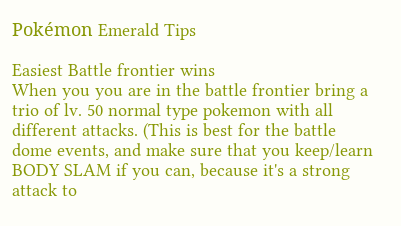Pokémon Emerald Tips

Easiest Battle frontier wins
When you you are in the battle frontier bring a trio of lv. 50 normal type pokemon with all different attacks. (This is best for the battle dome events, and make sure that you keep/learn BODY SLAM if you can, because it's a strong attack to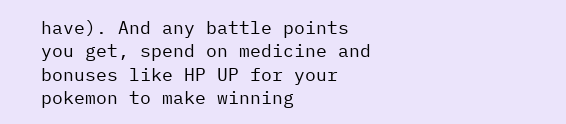have). And any battle points you get, spend on medicine and bonuses like HP UP for your pokemon to make winning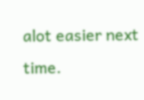alot easier next time.